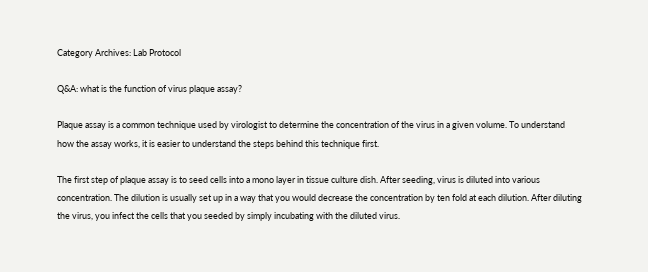Category Archives: Lab Protocol

Q&A: what is the function of virus plaque assay?

Plaque assay is a common technique used by virologist to determine the concentration of the virus in a given volume. To understand how the assay works, it is easier to understand the steps behind this technique first.

The first step of plaque assay is to seed cells into a mono layer in tissue culture dish. After seeding, virus is diluted into various concentration. The dilution is usually set up in a way that you would decrease the concentration by ten fold at each dilution. After diluting the virus, you infect the cells that you seeded by simply incubating with the diluted virus.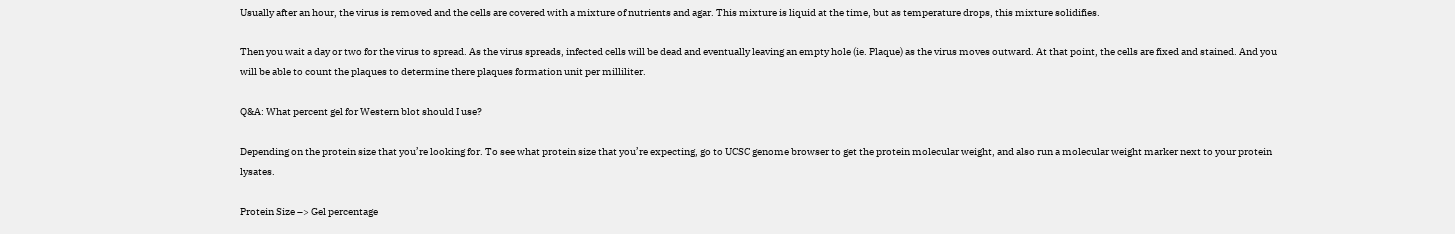Usually after an hour, the virus is removed and the cells are covered with a mixture of nutrients and agar. This mixture is liquid at the time, but as temperature drops, this mixture solidifies.

Then you wait a day or two for the virus to spread. As the virus spreads, infected cells will be dead and eventually leaving an empty hole (ie. Plaque) as the virus moves outward. At that point, the cells are fixed and stained. And you will be able to count the plaques to determine there plaques formation unit per milliliter.

Q&A: What percent gel for Western blot should I use?

Depending on the protein size that you’re looking for. To see what protein size that you’re expecting, go to UCSC genome browser to get the protein molecular weight, and also run a molecular weight marker next to your protein lysates.

Protein Size –> Gel percentage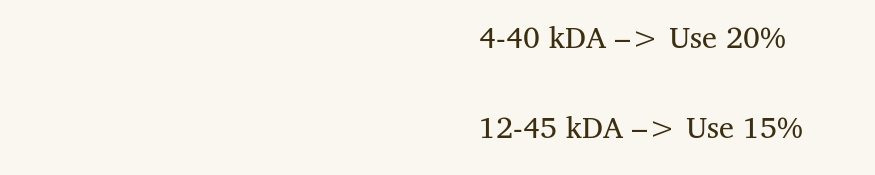4-40 kDA –> Use 20%

12-45 kDA –> Use 15%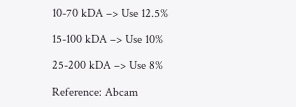10-70 kDA –> Use 12.5%

15-100 kDA –> Use 10%

25-200 kDA –> Use 8%

Reference: Abcam